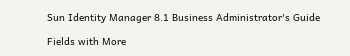Sun Identity Manager 8.1 Business Administrator's Guide

Fields with More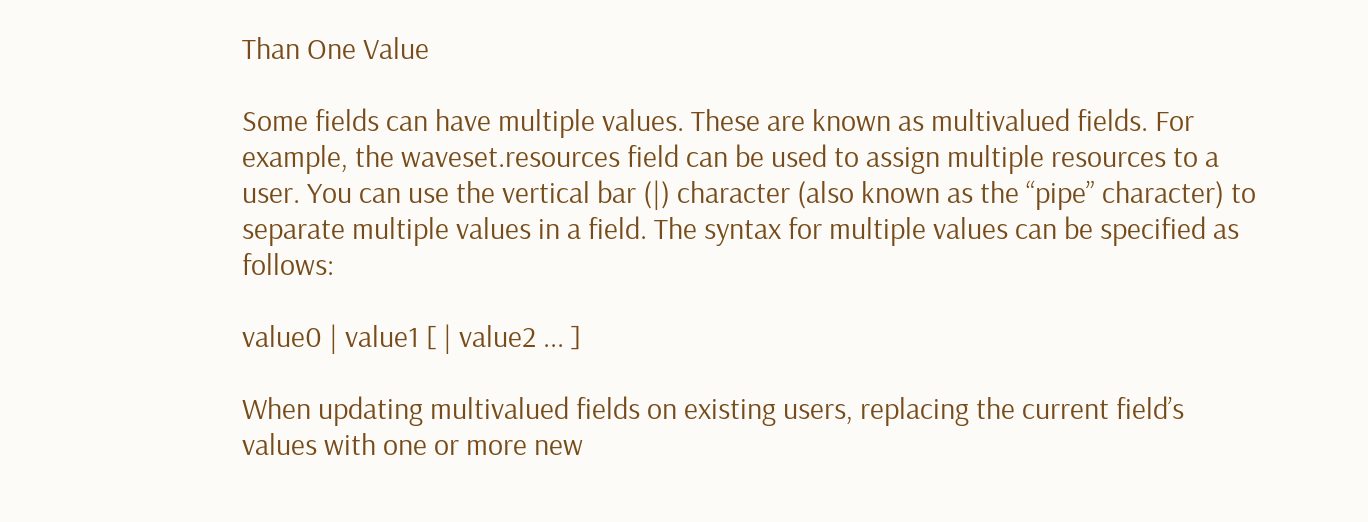Than One Value

Some fields can have multiple values. These are known as multivalued fields. For example, the waveset.resources field can be used to assign multiple resources to a user. You can use the vertical bar (|) character (also known as the “pipe” character) to separate multiple values in a field. The syntax for multiple values can be specified as follows:

value0 | value1 [ | value2 ... ]

When updating multivalued fields on existing users, replacing the current field’s values with one or more new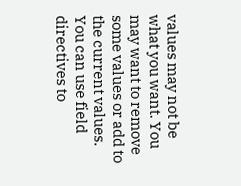values may not be what you want. You may want to remove some values or add to the current values. You can use field directives to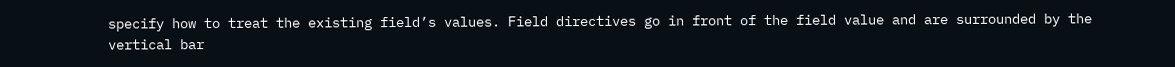specify how to treat the existing field’s values. Field directives go in front of the field value and are surrounded by the vertical bar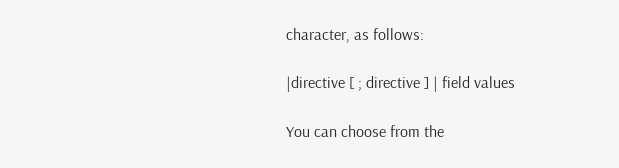character, as follows:

|directive [ ; directive ] | field values

You can choose from the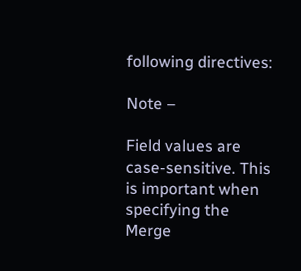following directives:

Note –

Field values are case-sensitive. This is important when specifying the Merge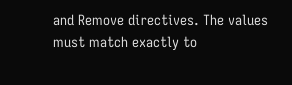and Remove directives. The values must match exactly to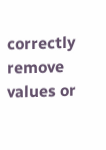correctly remove values or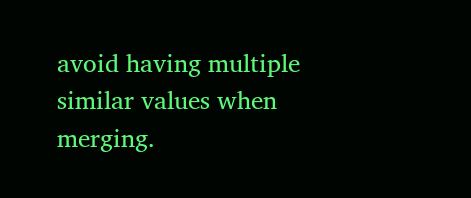avoid having multiple similar values when merging.